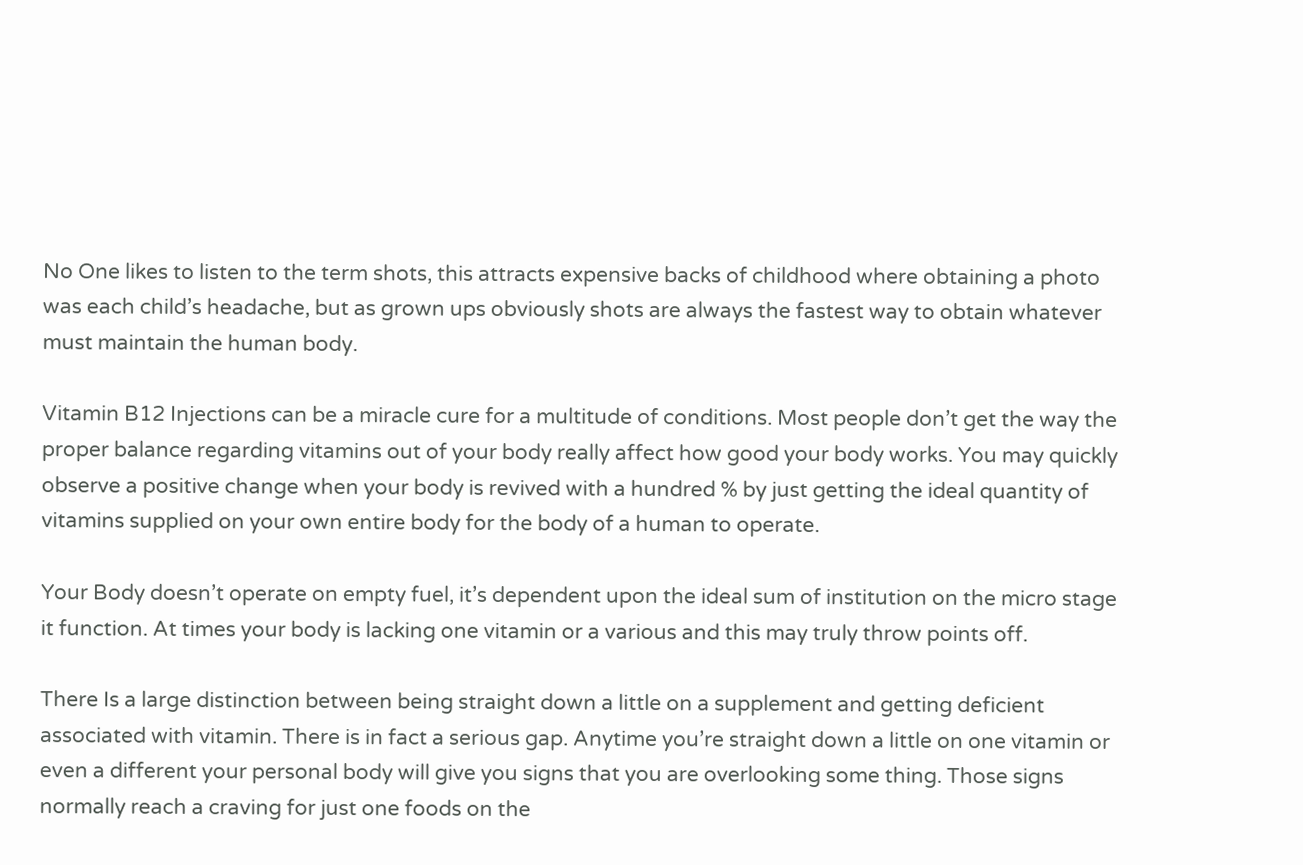No One likes to listen to the term shots, this attracts expensive backs of childhood where obtaining a photo was each child’s headache, but as grown ups obviously shots are always the fastest way to obtain whatever must maintain the human body.

Vitamin B12 Injections can be a miracle cure for a multitude of conditions. Most people don’t get the way the proper balance regarding vitamins out of your body really affect how good your body works. You may quickly observe a positive change when your body is revived with a hundred % by just getting the ideal quantity of vitamins supplied on your own entire body for the body of a human to operate.

Your Body doesn’t operate on empty fuel, it’s dependent upon the ideal sum of institution on the micro stage it function. At times your body is lacking one vitamin or a various and this may truly throw points off.

There Is a large distinction between being straight down a little on a supplement and getting deficient associated with vitamin. There is in fact a serious gap. Anytime you’re straight down a little on one vitamin or even a different your personal body will give you signs that you are overlooking some thing. Those signs normally reach a craving for just one foods on the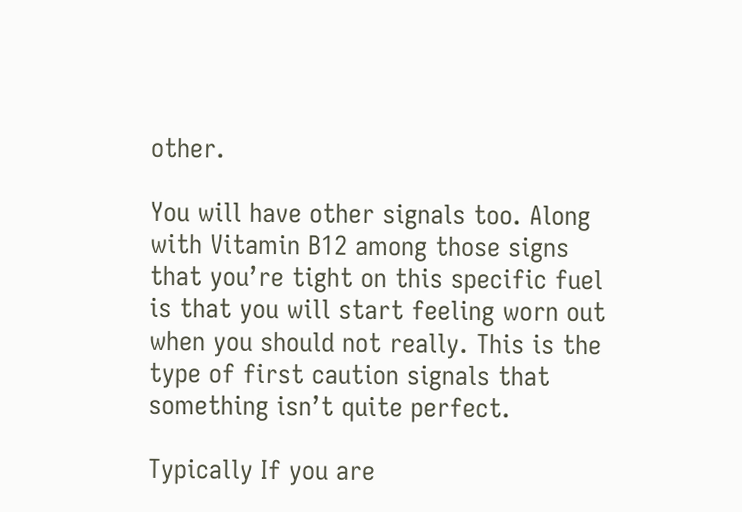other.

You will have other signals too. Along with Vitamin B12 among those signs that you’re tight on this specific fuel is that you will start feeling worn out when you should not really. This is the type of first caution signals that something isn’t quite perfect.

Typically If you are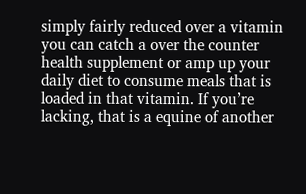simply fairly reduced over a vitamin you can catch a over the counter health supplement or amp up your daily diet to consume meals that is loaded in that vitamin. If you’re lacking, that is a equine of another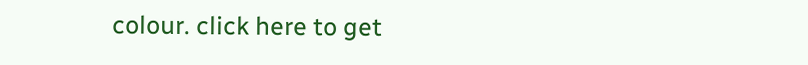colour. click here to get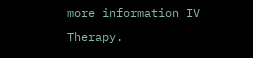more information IV Therapy.